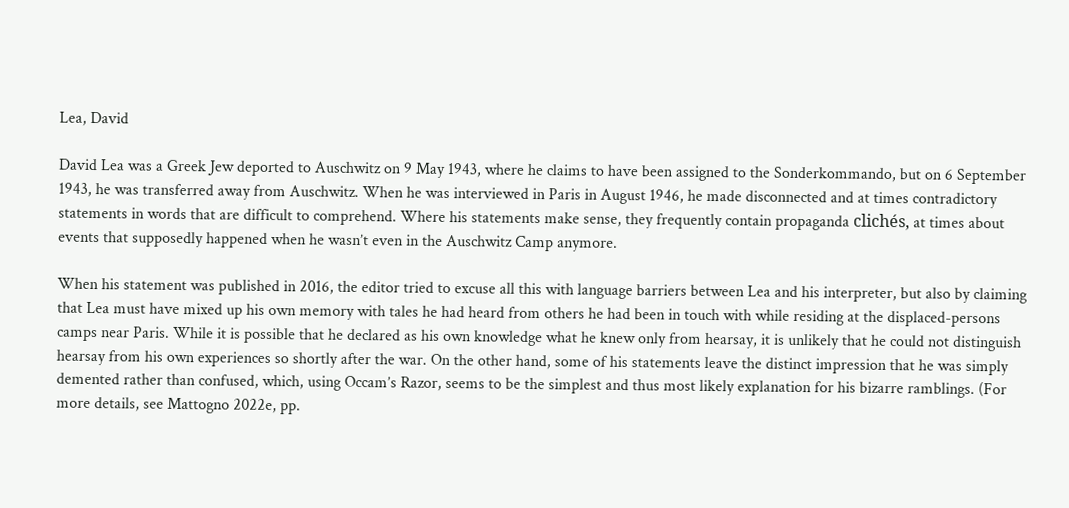Lea, David

David Lea was a Greek Jew deported to Auschwitz on 9 May 1943, where he claims to have been assigned to the Sonderkommando, but on 6 September 1943, he was transferred away from Auschwitz. When he was interviewed in Paris in August 1946, he made disconnected and at times contradictory statements in words that are difficult to comprehend. Where his statements make sense, they frequently contain propaganda clichés, at times about events that supposedly happened when he wasn’t even in the Auschwitz Camp anymore.

When his statement was published in 2016, the editor tried to excuse all this with language barriers between Lea and his interpreter, but also by claiming that Lea must have mixed up his own memory with tales he had heard from others he had been in touch with while residing at the displaced-persons camps near Paris. While it is possible that he declared as his own knowledge what he knew only from hearsay, it is unlikely that he could not distinguish hearsay from his own experiences so shortly after the war. On the other hand, some of his statements leave the distinct impression that he was simply demented rather than confused, which, using Occam’s Razor, seems to be the simplest and thus most likely explanation for his bizarre ramblings. (For more details, see Mattogno 2022e, pp.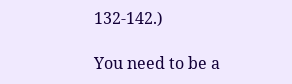132-142.)

You need to be a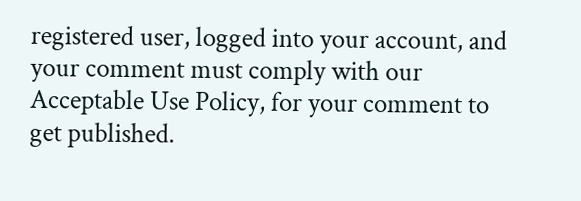registered user, logged into your account, and your comment must comply with our Acceptable Use Policy, for your comment to get published.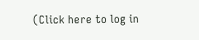(Click here to log in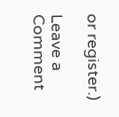or register.)

Leave a Comment